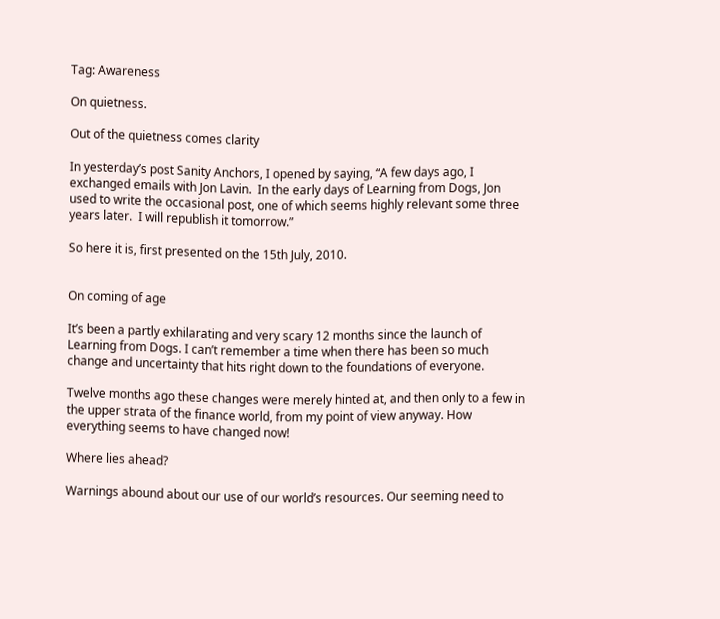Tag: Awareness

On quietness.

Out of the quietness comes clarity

In yesterday’s post Sanity Anchors, I opened by saying, “A few days ago, I exchanged emails with Jon Lavin.  In the early days of Learning from Dogs, Jon used to write the occasional post, one of which seems highly relevant some three years later.  I will republish it tomorrow.”

So here it is, first presented on the 15th July, 2010.


On coming of age

It’s been a partly exhilarating and very scary 12 months since the launch of Learning from Dogs. I can’t remember a time when there has been so much change and uncertainty that hits right down to the foundations of everyone.

Twelve months ago these changes were merely hinted at, and then only to a few in the upper strata of the finance world, from my point of view anyway. How everything seems to have changed now!

Where lies ahead?

Warnings abound about our use of our world’s resources. Our seeming need to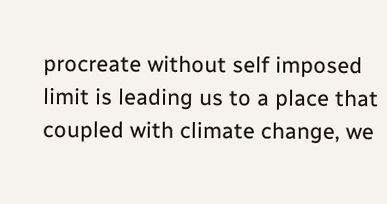procreate without self imposed limit is leading us to a place that coupled with climate change, we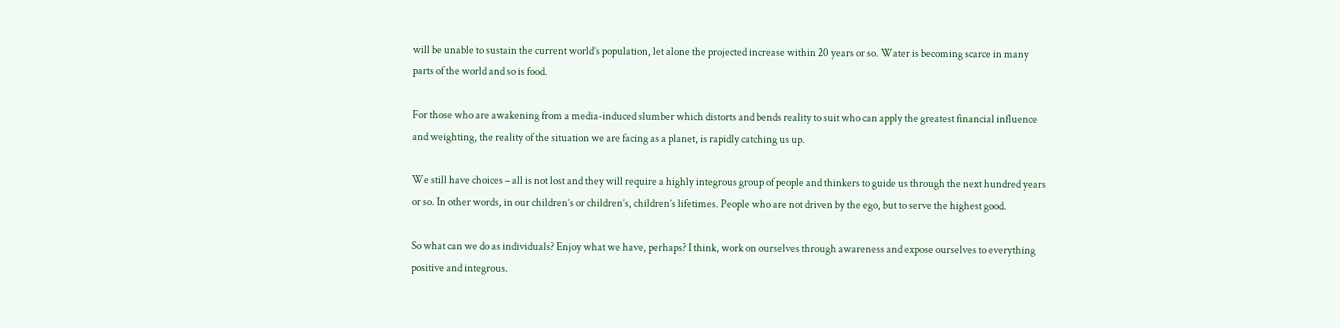will be unable to sustain the current world’s population, let alone the projected increase within 20 years or so. Water is becoming scarce in many parts of the world and so is food.

For those who are awakening from a media-induced slumber which distorts and bends reality to suit who can apply the greatest financial influence and weighting, the reality of the situation we are facing as a planet, is rapidly catching us up.

We still have choices – all is not lost and they will require a highly integrous group of people and thinkers to guide us through the next hundred years or so. In other words, in our children’s or children’s, children’s lifetimes. People who are not driven by the ego, but to serve the highest good.

So what can we do as individuals? Enjoy what we have, perhaps? I think, work on ourselves through awareness and expose ourselves to everything positive and integrous.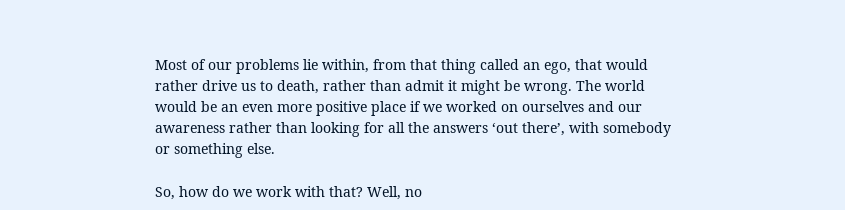Most of our problems lie within, from that thing called an ego, that would rather drive us to death, rather than admit it might be wrong. The world would be an even more positive place if we worked on ourselves and our awareness rather than looking for all the answers ‘out there’, with somebody or something else.

So, how do we work with that? Well, no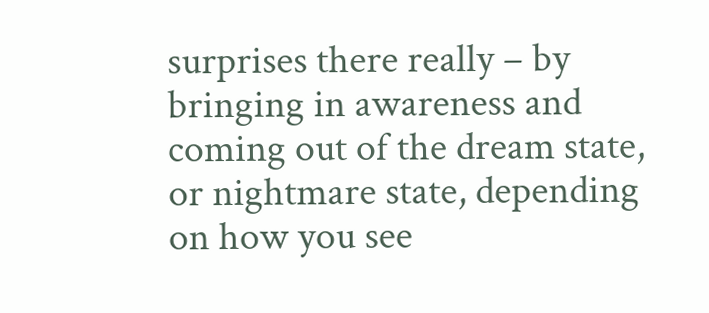surprises there really – by bringing in awareness and coming out of the dream state, or nightmare state, depending on how you see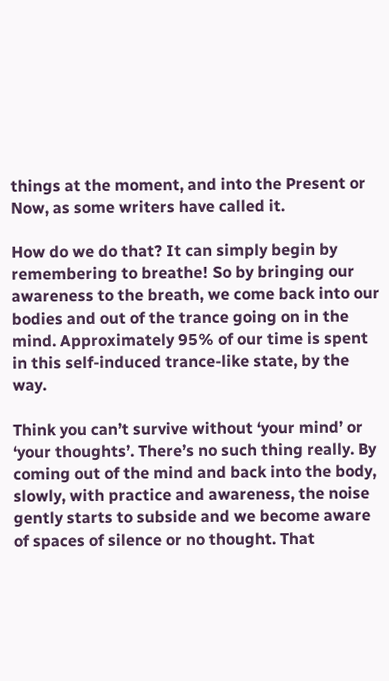things at the moment, and into the Present or Now, as some writers have called it.

How do we do that? It can simply begin by remembering to breathe! So by bringing our awareness to the breath, we come back into our bodies and out of the trance going on in the mind. Approximately 95% of our time is spent in this self-induced trance-like state, by the way.

Think you can’t survive without ‘your mind’ or ‘your thoughts’. There’s no such thing really. By coming out of the mind and back into the body, slowly, with practice and awareness, the noise gently starts to subside and we become aware of spaces of silence or no thought. That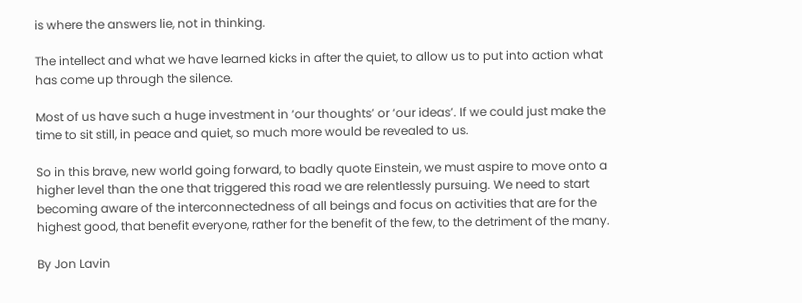is where the answers lie, not in thinking.

The intellect and what we have learned kicks in after the quiet, to allow us to put into action what has come up through the silence.

Most of us have such a huge investment in ‘our thoughts’ or ‘our ideas’. If we could just make the time to sit still, in peace and quiet, so much more would be revealed to us.

So in this brave, new world going forward, to badly quote Einstein, we must aspire to move onto a higher level than the one that triggered this road we are relentlessly pursuing. We need to start becoming aware of the interconnectedness of all beings and focus on activities that are for the highest good, that benefit everyone, rather for the benefit of the few, to the detriment of the many.

By Jon Lavin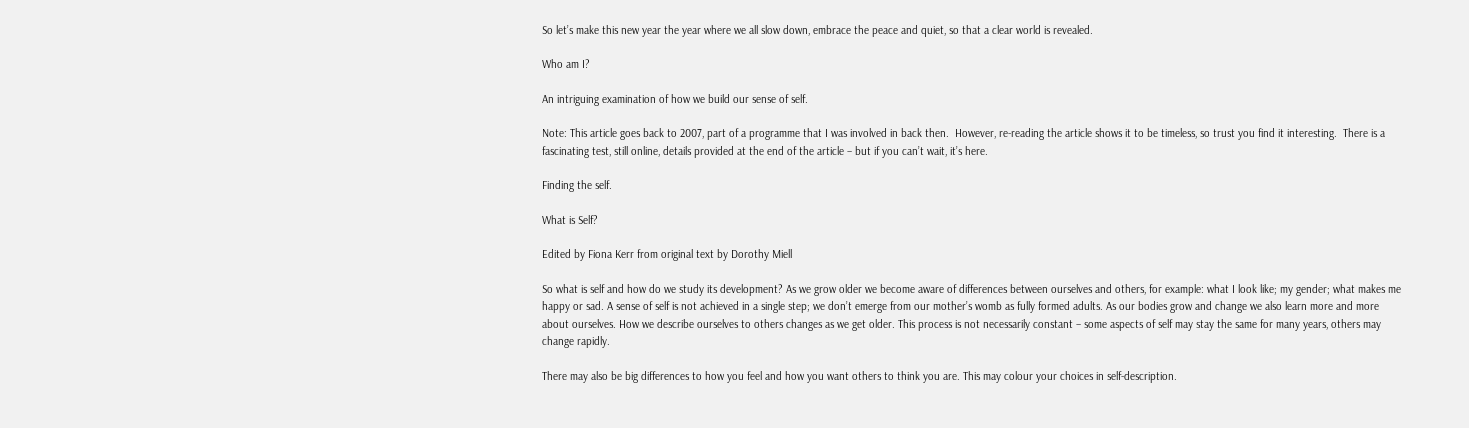So let’s make this new year the year where we all slow down, embrace the peace and quiet, so that a clear world is revealed.

Who am I?

An intriguing examination of how we build our sense of self.

Note: This article goes back to 2007, part of a programme that I was involved in back then.  However, re-reading the article shows it to be timeless, so trust you find it interesting.  There is a fascinating test, still online, details provided at the end of the article – but if you can’t wait, it’s here.

Finding the self.

What is Self?

Edited by Fiona Kerr from original text by Dorothy Miell

So what is self and how do we study its development? As we grow older we become aware of differences between ourselves and others, for example: what I look like; my gender; what makes me happy or sad. A sense of self is not achieved in a single step; we don’t emerge from our mother’s womb as fully formed adults. As our bodies grow and change we also learn more and more about ourselves. How we describe ourselves to others changes as we get older. This process is not necessarily constant – some aspects of self may stay the same for many years, others may change rapidly.

There may also be big differences to how you feel and how you want others to think you are. This may colour your choices in self-description.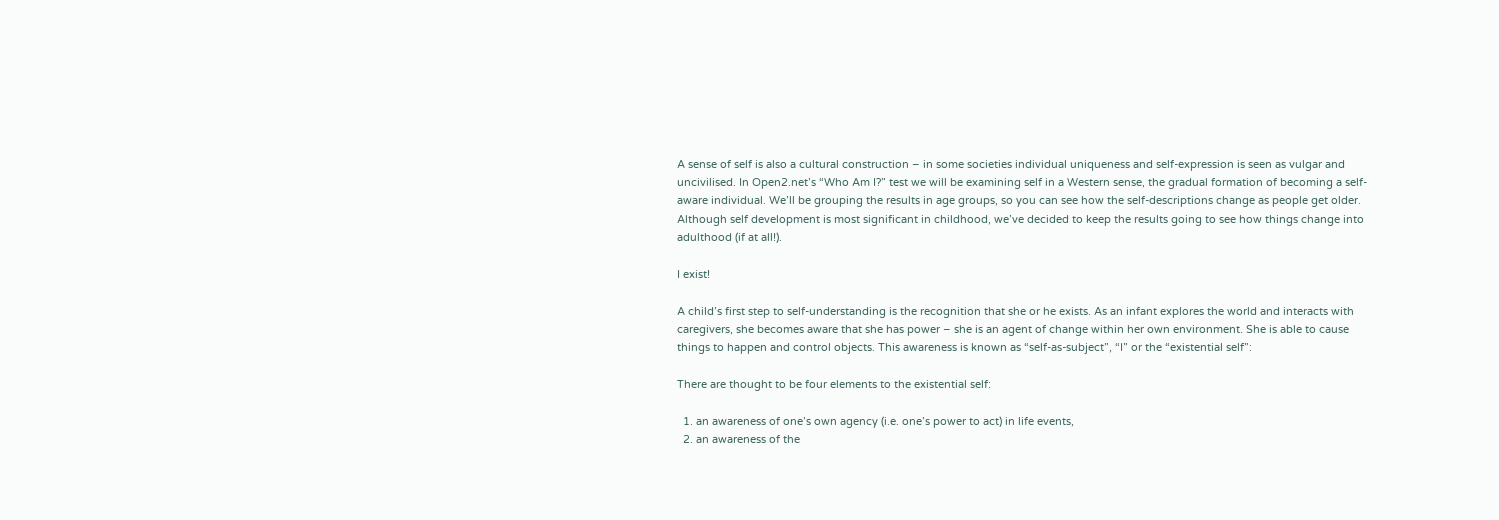A sense of self is also a cultural construction – in some societies individual uniqueness and self-expression is seen as vulgar and uncivilised. In Open2.net’s “Who Am I?” test we will be examining self in a Western sense, the gradual formation of becoming a self-aware individual. We’ll be grouping the results in age groups, so you can see how the self-descriptions change as people get older. Although self development is most significant in childhood, we’ve decided to keep the results going to see how things change into adulthood (if at all!).

I exist!

A child’s first step to self-understanding is the recognition that she or he exists. As an infant explores the world and interacts with caregivers, she becomes aware that she has power – she is an agent of change within her own environment. She is able to cause things to happen and control objects. This awareness is known as “self-as-subject”, “I” or the “existential self”:

There are thought to be four elements to the existential self:

  1. an awareness of one’s own agency (i.e. one’s power to act) in life events,
  2. an awareness of the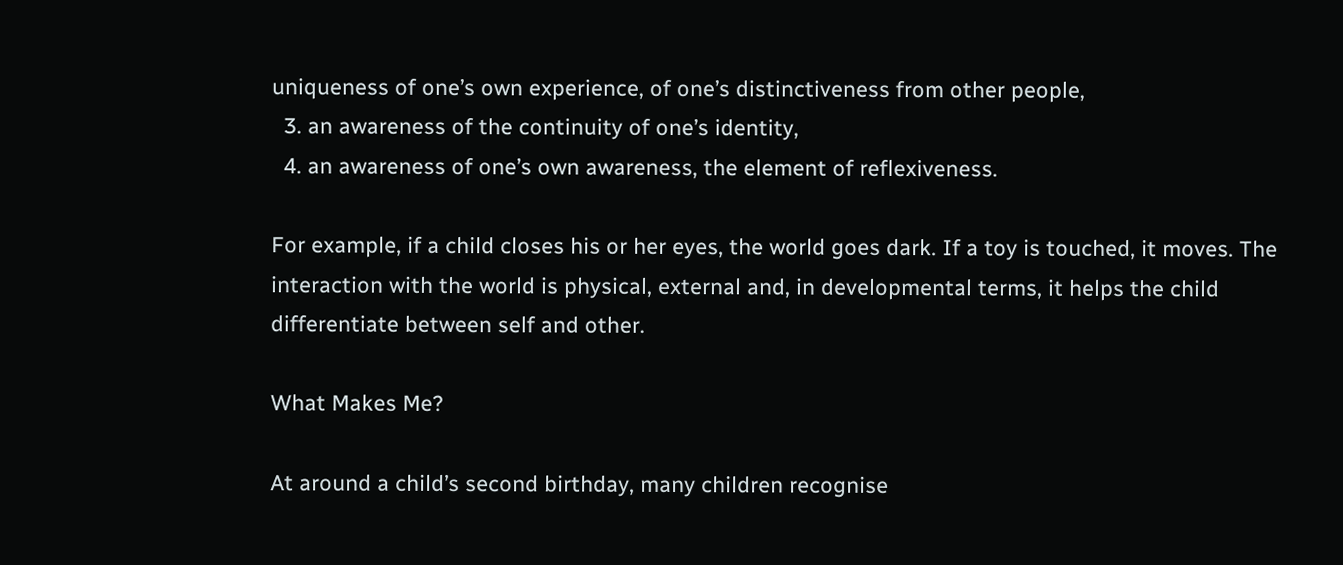uniqueness of one’s own experience, of one’s distinctiveness from other people,
  3. an awareness of the continuity of one’s identity,
  4. an awareness of one’s own awareness, the element of reflexiveness.

For example, if a child closes his or her eyes, the world goes dark. If a toy is touched, it moves. The interaction with the world is physical, external and, in developmental terms, it helps the child differentiate between self and other.

What Makes Me?

At around a child’s second birthday, many children recognise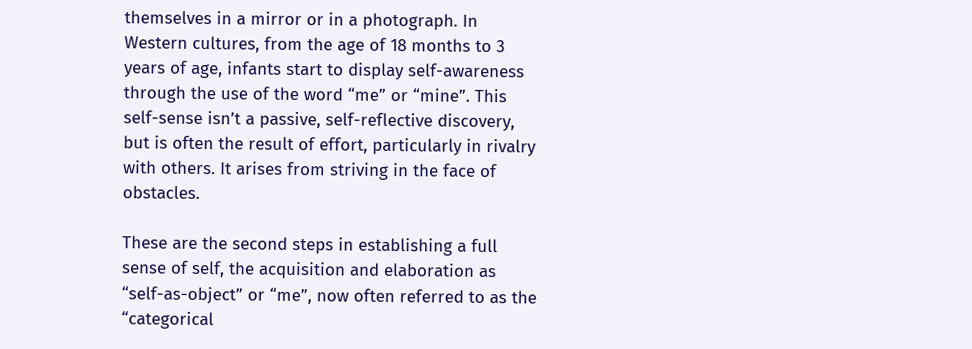themselves in a mirror or in a photograph. In Western cultures, from the age of 18 months to 3 years of age, infants start to display self-awareness through the use of the word “me” or “mine”. This self-sense isn’t a passive, self-reflective discovery, but is often the result of effort, particularly in rivalry with others. It arises from striving in the face of obstacles.

These are the second steps in establishing a full sense of self, the acquisition and elaboration as “self-as-object” or “me”, now often referred to as the “categorical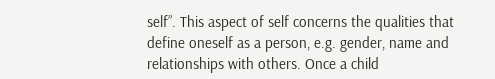self”. This aspect of self concerns the qualities that define oneself as a person, e.g. gender, name and relationships with others. Once a child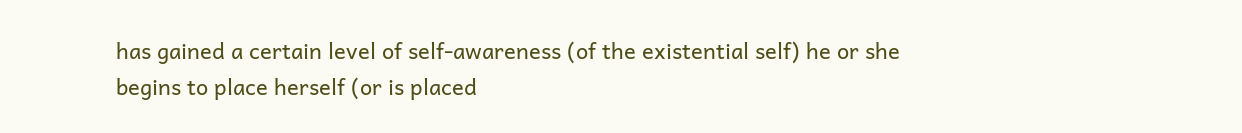has gained a certain level of self-awareness (of the existential self) he or she begins to place herself (or is placed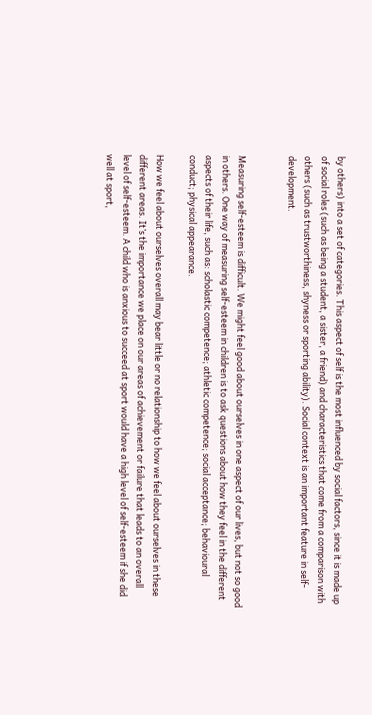by others) into a set of categories. This aspect of self is the most influenced by social factors, since it is made up of social roles (such as being a student, a sister, a friend) and characteristics that come from a comparison with others (such as trustworthiness, shyness or sporting ability). Social context is an important feature in self-development.


Measuring self-esteem is difficult. We might feel good about ourselves in one aspect of our lives, but not so good in others. One way of measuring self-esteem in children is to ask questions about how they feel in the different aspects of their life, such as: scholastic competence; athletic competence; social acceptance; behavioural conduct; physical appearance.

How we feel about ourselves overall may bear little or no relationship to how we feel about ourselves in these different areas. It’s the importance we place on our areas of achievement or failure that leads to an overall level of self-esteem. A child who is anxious to succeed at sport would have a high level of self-esteem if she did well at sport,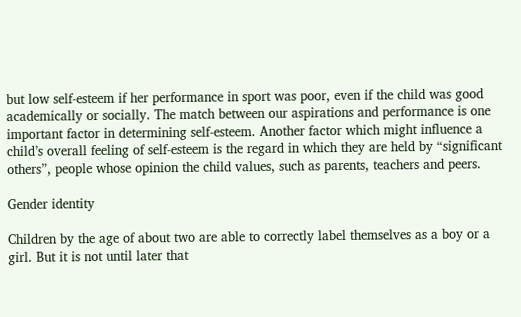but low self-esteem if her performance in sport was poor, even if the child was good academically or socially. The match between our aspirations and performance is one important factor in determining self-esteem. Another factor which might influence a child’s overall feeling of self-esteem is the regard in which they are held by “significant others”, people whose opinion the child values, such as parents, teachers and peers.

Gender identity

Children by the age of about two are able to correctly label themselves as a boy or a girl. But it is not until later that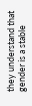they understand that gender is a stable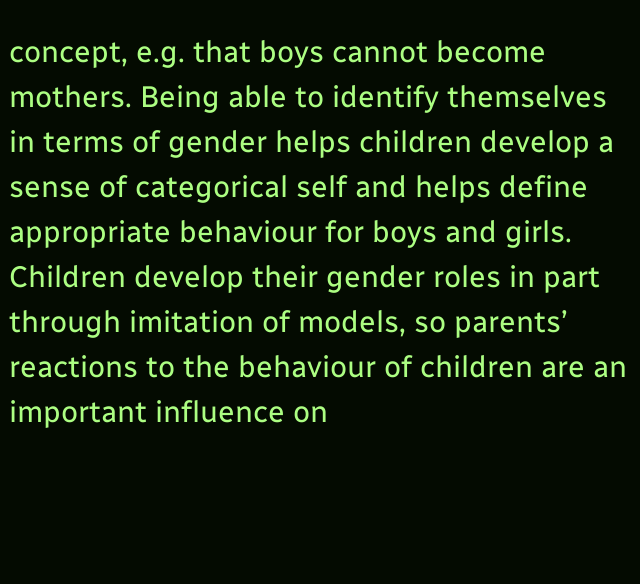concept, e.g. that boys cannot become mothers. Being able to identify themselves in terms of gender helps children develop a sense of categorical self and helps define appropriate behaviour for boys and girls. Children develop their gender roles in part through imitation of models, so parents’ reactions to the behaviour of children are an important influence on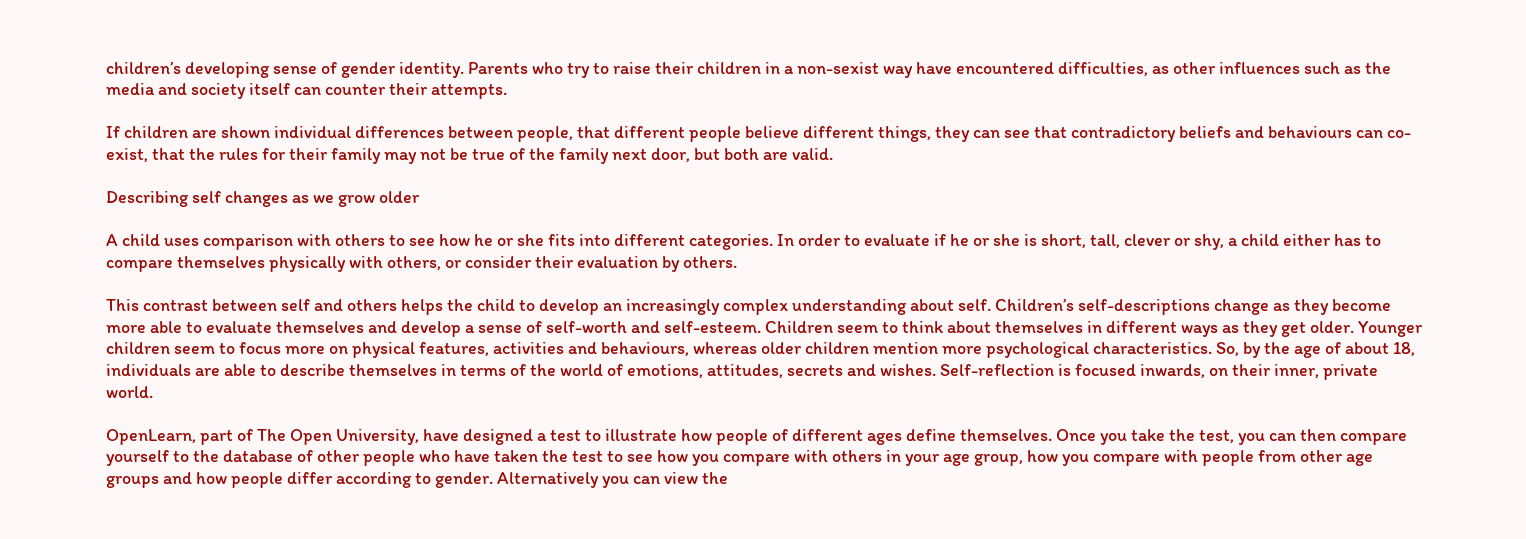children’s developing sense of gender identity. Parents who try to raise their children in a non-sexist way have encountered difficulties, as other influences such as the media and society itself can counter their attempts.

If children are shown individual differences between people, that different people believe different things, they can see that contradictory beliefs and behaviours can co-exist, that the rules for their family may not be true of the family next door, but both are valid.

Describing self changes as we grow older

A child uses comparison with others to see how he or she fits into different categories. In order to evaluate if he or she is short, tall, clever or shy, a child either has to compare themselves physically with others, or consider their evaluation by others.

This contrast between self and others helps the child to develop an increasingly complex understanding about self. Children’s self-descriptions change as they become more able to evaluate themselves and develop a sense of self-worth and self-esteem. Children seem to think about themselves in different ways as they get older. Younger children seem to focus more on physical features, activities and behaviours, whereas older children mention more psychological characteristics. So, by the age of about 18, individuals are able to describe themselves in terms of the world of emotions, attitudes, secrets and wishes. Self-reflection is focused inwards, on their inner, private world.

OpenLearn, part of The Open University, have designed a test to illustrate how people of different ages define themselves. Once you take the test, you can then compare yourself to the database of other people who have taken the test to see how you compare with others in your age group, how you compare with people from other age groups and how people differ according to gender. Alternatively you can view the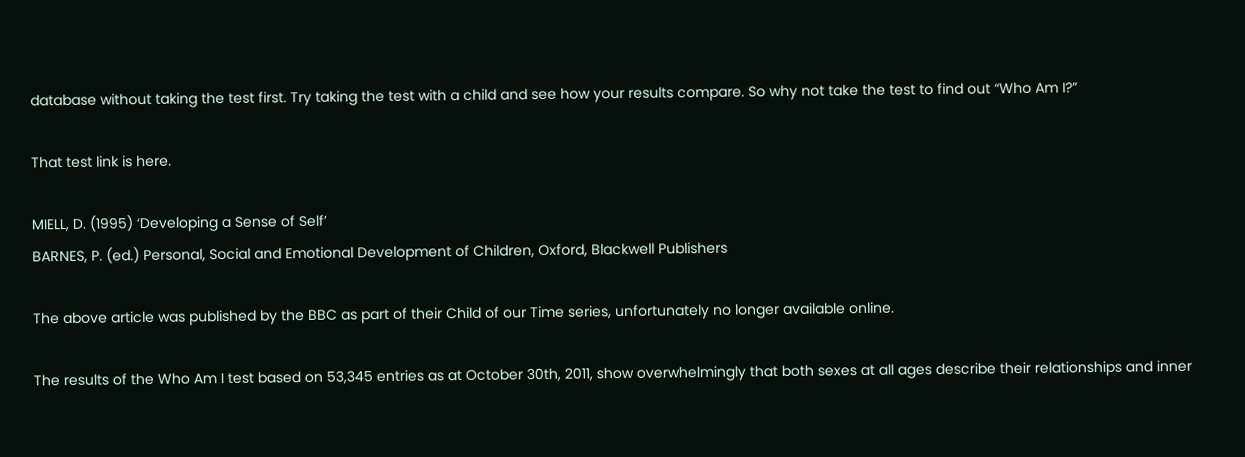database without taking the test first. Try taking the test with a child and see how your results compare. So why not take the test to find out “Who Am I?”

That test link is here.

MIELL, D. (1995) ‘Developing a Sense of Self’
BARNES, P. (ed.) Personal, Social and Emotional Development of Children, Oxford, Blackwell Publishers

The above article was published by the BBC as part of their Child of our Time series, unfortunately no longer available online.

The results of the Who Am I test based on 53,345 entries as at October 30th, 2011, show overwhelmingly that both sexes at all ages describe their relationships and inner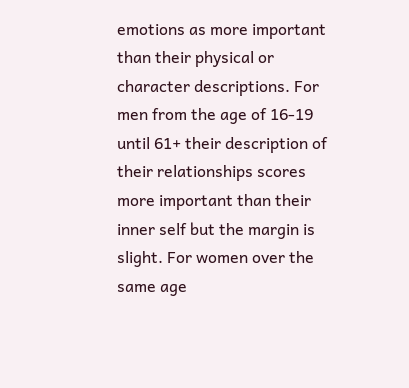emotions as more important than their physical or character descriptions. For men from the age of 16-19 until 61+ their description of their relationships scores more important than their inner self but the margin is slight. For women over the same age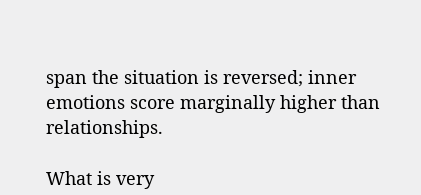span the situation is reversed; inner emotions score marginally higher than relationships.

What is very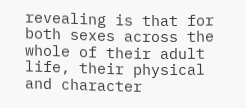revealing is that for both sexes across the whole of their adult life, their physical and character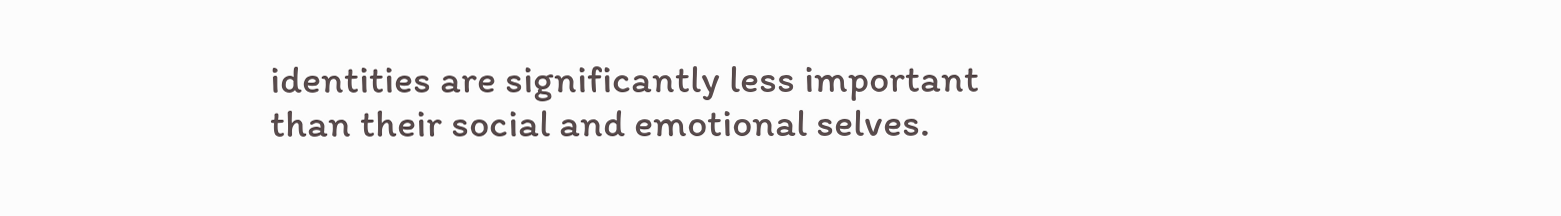identities are significantly less important than their social and emotional selves.